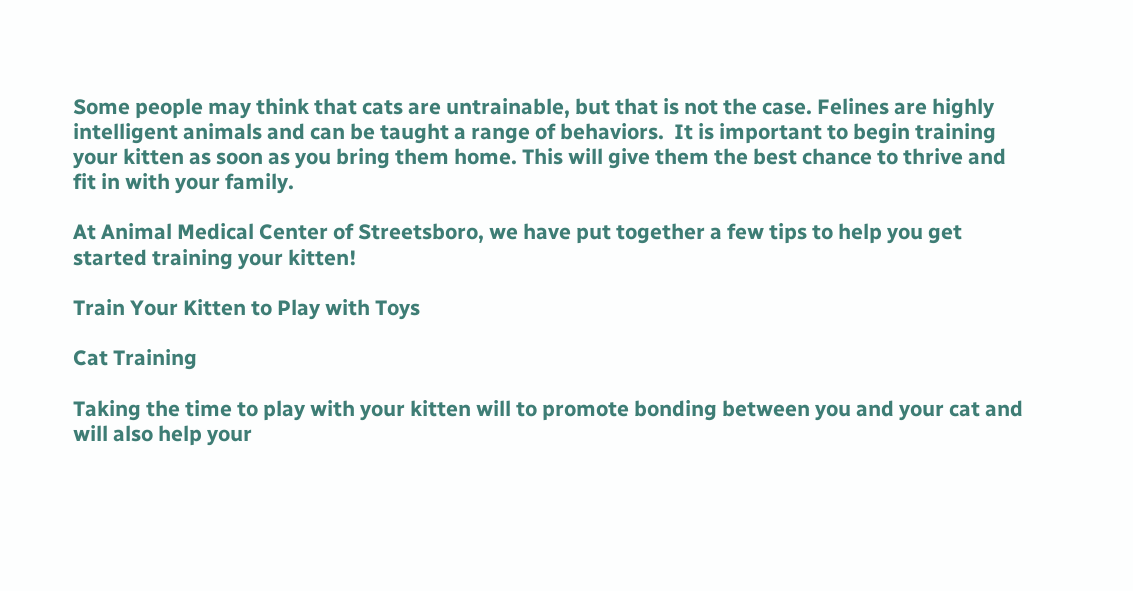Some people may think that cats are untrainable, but that is not the case. Felines are highly intelligent animals and can be taught a range of behaviors.  It is important to begin training your kitten as soon as you bring them home. This will give them the best chance to thrive and fit in with your family.

At Animal Medical Center of Streetsboro, we have put together a few tips to help you get started training your kitten!

Train Your Kitten to Play with Toys

Cat Training

Taking the time to play with your kitten will to promote bonding between you and your cat and will also help your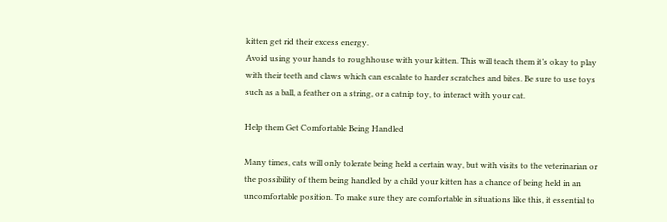kitten get rid their excess energy.
Avoid using your hands to roughhouse with your kitten. This will teach them it’s okay to play with their teeth and claws which can escalate to harder scratches and bites. Be sure to use toys such as a ball, a feather on a string, or a catnip toy, to interact with your cat.

Help them Get Comfortable Being Handled

Many times, cats will only tolerate being held a certain way, but with visits to the veterinarian or the possibility of them being handled by a child your kitten has a chance of being held in an uncomfortable position. To make sure they are comfortable in situations like this, it essential to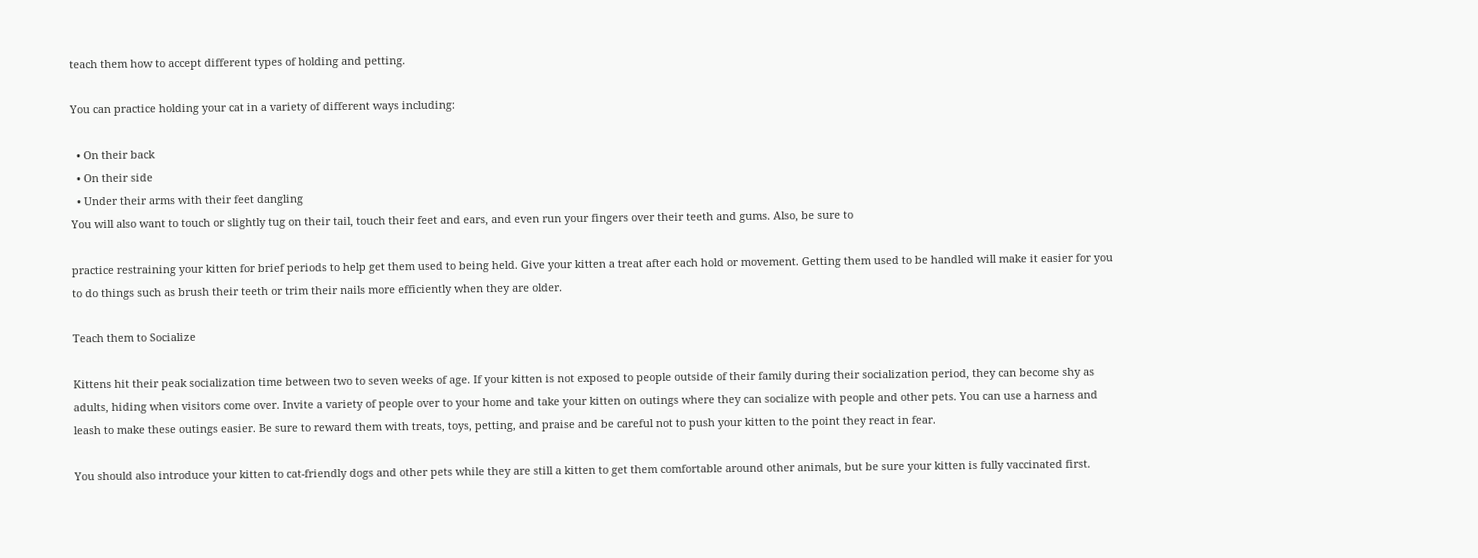teach them how to accept different types of holding and petting.

You can practice holding your cat in a variety of different ways including:

  • On their back
  • On their side
  • Under their arms with their feet dangling
You will also want to touch or slightly tug on their tail, touch their feet and ears, and even run your fingers over their teeth and gums. Also, be sure to

practice restraining your kitten for brief periods to help get them used to being held. Give your kitten a treat after each hold or movement. Getting them used to be handled will make it easier for you to do things such as brush their teeth or trim their nails more efficiently when they are older.

Teach them to Socialize

Kittens hit their peak socialization time between two to seven weeks of age. If your kitten is not exposed to people outside of their family during their socialization period, they can become shy as adults, hiding when visitors come over. Invite a variety of people over to your home and take your kitten on outings where they can socialize with people and other pets. You can use a harness and leash to make these outings easier. Be sure to reward them with treats, toys, petting, and praise and be careful not to push your kitten to the point they react in fear.

You should also introduce your kitten to cat-friendly dogs and other pets while they are still a kitten to get them comfortable around other animals, but be sure your kitten is fully vaccinated first.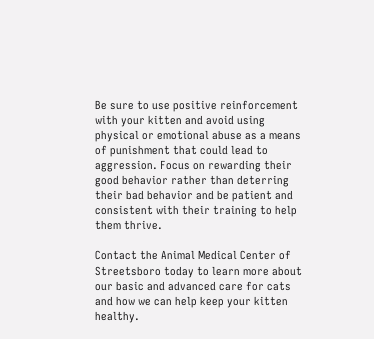Be sure to use positive reinforcement with your kitten and avoid using physical or emotional abuse as a means of punishment that could lead to aggression. Focus on rewarding their good behavior rather than deterring their bad behavior and be patient and consistent with their training to help them thrive.

Contact the Animal Medical Center of Streetsboro today to learn more about our basic and advanced care for cats and how we can help keep your kitten healthy.